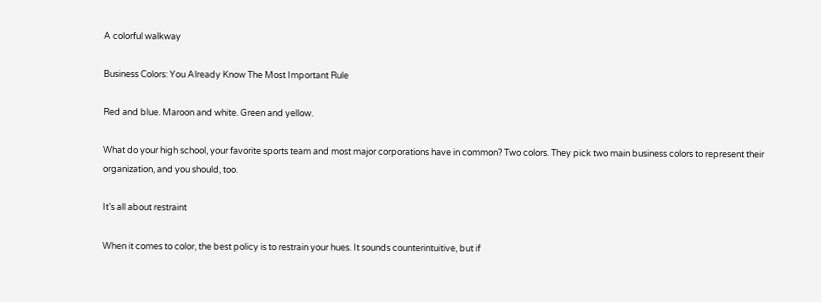A colorful walkway

Business Colors: You Already Know The Most Important Rule

Red and blue. Maroon and white. Green and yellow.

What do your high school, your favorite sports team and most major corporations have in common? Two colors. They pick two main business colors to represent their organization, and you should, too.

It’s all about restraint

When it comes to color, the best policy is to restrain your hues. It sounds counterintuitive, but if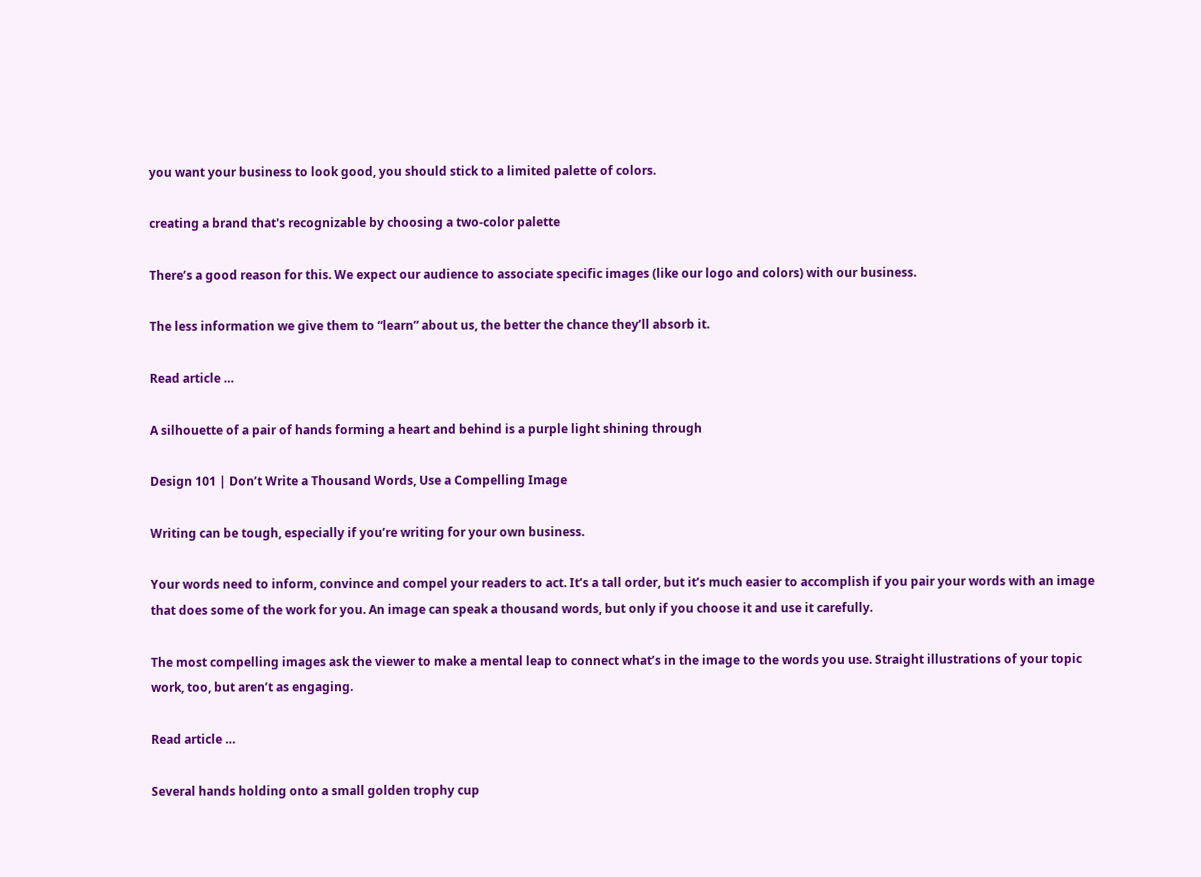you want your business to look good, you should stick to a limited palette of colors.

creating a brand that's recognizable by choosing a two-color palette

There’s a good reason for this. We expect our audience to associate specific images (like our logo and colors) with our business.

The less information we give them to “learn” about us, the better the chance they’ll absorb it.

Read article …

A silhouette of a pair of hands forming a heart and behind is a purple light shining through

Design 101 | Don’t Write a Thousand Words, Use a Compelling Image

Writing can be tough, especially if you’re writing for your own business.

Your words need to inform, convince and compel your readers to act. It’s a tall order, but it’s much easier to accomplish if you pair your words with an image that does some of the work for you. An image can speak a thousand words, but only if you choose it and use it carefully.

The most compelling images ask the viewer to make a mental leap to connect what’s in the image to the words you use. Straight illustrations of your topic work, too, but aren’t as engaging.

Read article …

Several hands holding onto a small golden trophy cup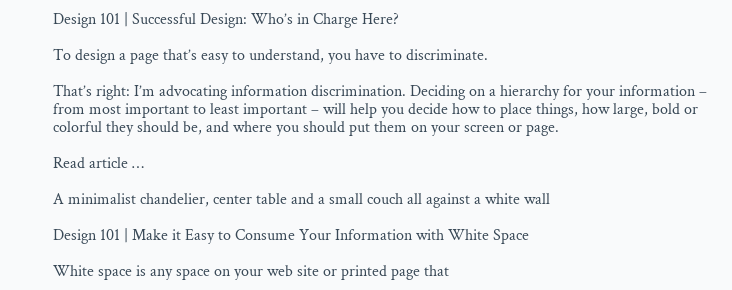Design 101 | Successful Design: Who’s in Charge Here?

To design a page that’s easy to understand, you have to discriminate.

That’s right: I’m advocating information discrimination. Deciding on a hierarchy for your information – from most important to least important – will help you decide how to place things, how large, bold or colorful they should be, and where you should put them on your screen or page.

Read article …

A minimalist chandelier, center table and a small couch all against a white wall

Design 101 | Make it Easy to Consume Your Information with White Space

White space is any space on your web site or printed page that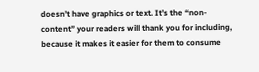doesn’t have graphics or text. It’s the “non-content” your readers will thank you for including, because it makes it easier for them to consume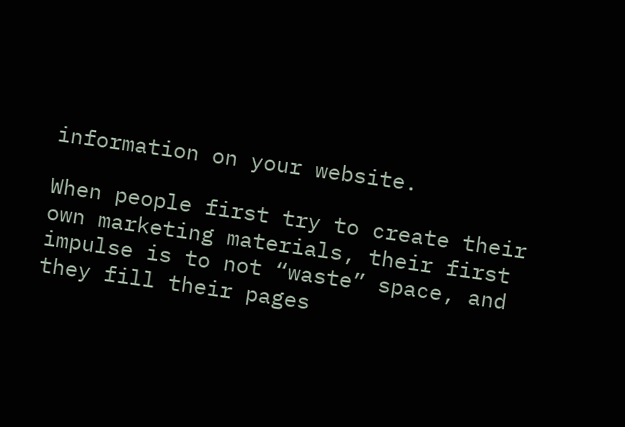information on your website.

When people first try to create their own marketing materials, their first impulse is to not “waste” space, and they fill their pages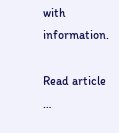with information.

Read article …